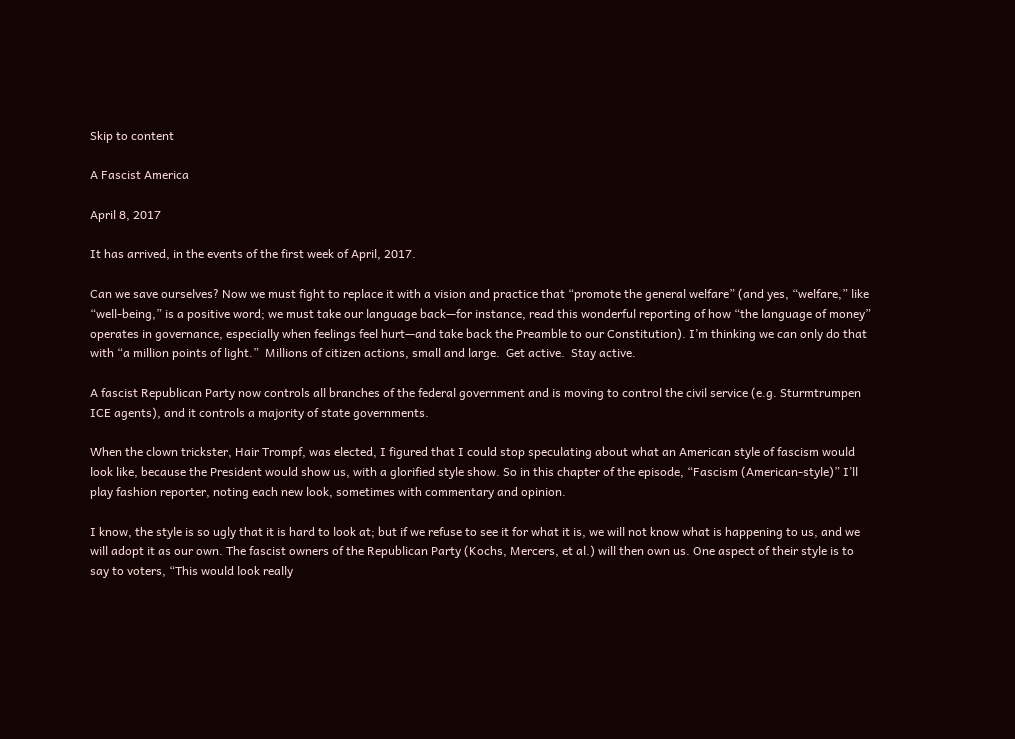Skip to content

A Fascist America

April 8, 2017

It has arrived, in the events of the first week of April, 2017.

Can we save ourselves? Now we must fight to replace it with a vision and practice that “promote the general welfare” (and yes, “welfare,” like “well-being,” is a positive word; we must take our language back—for instance, read this wonderful reporting of how “the language of money” operates in governance, especially when feelings feel hurt—and take back the Preamble to our Constitution). I’m thinking we can only do that with “a million points of light.”  Millions of citizen actions, small and large.  Get active.  Stay active.

A fascist Republican Party now controls all branches of the federal government and is moving to control the civil service (e.g. Sturmtrumpen ICE agents), and it controls a majority of state governments.

When the clown trickster, Hair Trompf, was elected, I figured that I could stop speculating about what an American style of fascism would look like, because the President would show us, with a glorified style show. So in this chapter of the episode, “Fascism (American-style)” I’ll play fashion reporter, noting each new look, sometimes with commentary and opinion.

I know, the style is so ugly that it is hard to look at; but if we refuse to see it for what it is, we will not know what is happening to us, and we will adopt it as our own. The fascist owners of the Republican Party (Kochs, Mercers, et al.) will then own us. One aspect of their style is to say to voters, “This would look really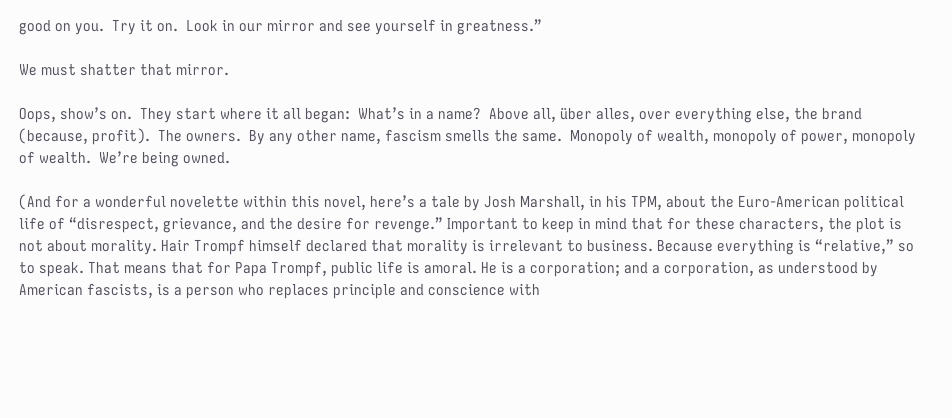good on you.  Try it on.  Look in our mirror and see yourself in greatness.”

We must shatter that mirror.

Oops, show’s on.  They start where it all began:  What’s in a name?  Above all, über alles, over everything else, the brand (because, profit).  The owners.  By any other name, fascism smells the same.  Monopoly of wealth, monopoly of power, monopoly of wealth.  We’re being owned.

(And for a wonderful novelette within this novel, here’s a tale by Josh Marshall, in his TPM, about the Euro-American political life of “disrespect, grievance, and the desire for revenge.” Important to keep in mind that for these characters, the plot is not about morality. Hair Trompf himself declared that morality is irrelevant to business. Because everything is “relative,” so to speak. That means that for Papa Trompf, public life is amoral. He is a corporation; and a corporation, as understood by American fascists, is a person who replaces principle and conscience with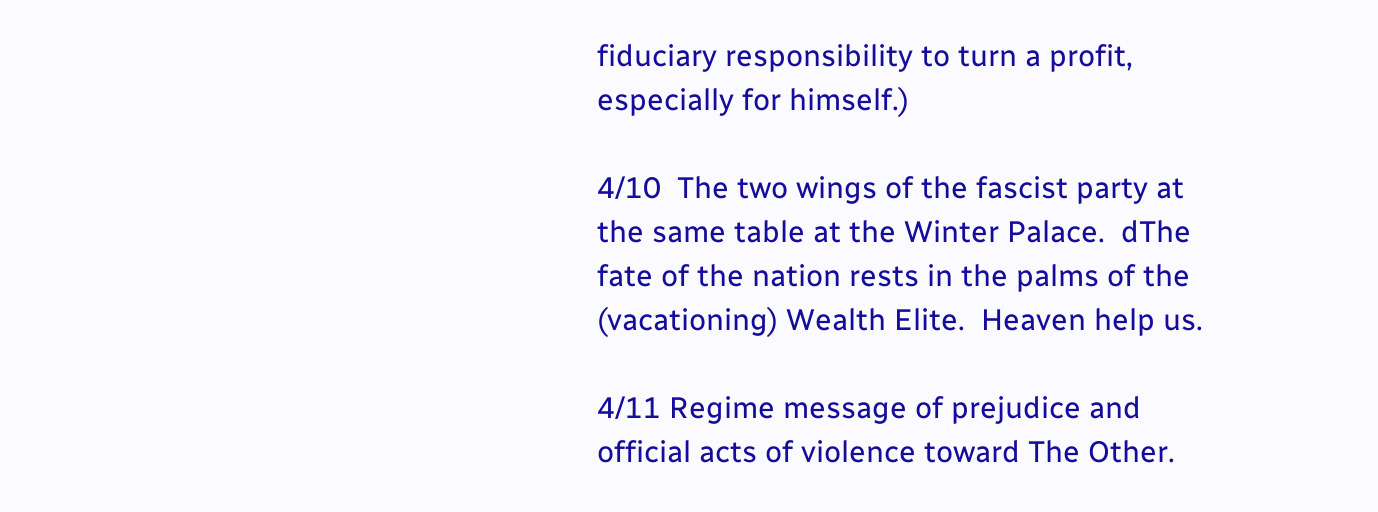fiduciary responsibility to turn a profit, especially for himself.)

4/10  The two wings of the fascist party at the same table at the Winter Palace.  dThe fate of the nation rests in the palms of the (vacationing) Wealth Elite.  Heaven help us.

4/11 Regime message of prejudice and official acts of violence toward The Other.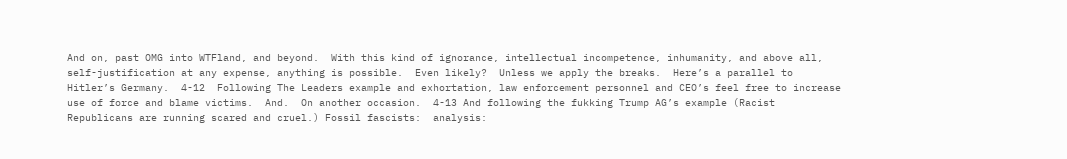And on, past OMG into WTFland, and beyond.  With this kind of ignorance, intellectual incompetence, inhumanity, and above all, self-justification at any expense, anything is possible.  Even likely?  Unless we apply the breaks.  Here’s a parallel to Hitler’s Germany.  4-12  Following The Leaders example and exhortation, law enforcement personnel and CEO’s feel free to increase use of force and blame victims.  And.  On another occasion.  4-13 And following the fukking Trump AG’s example (Racist Republicans are running scared and cruel.) Fossil fascists:  analysis: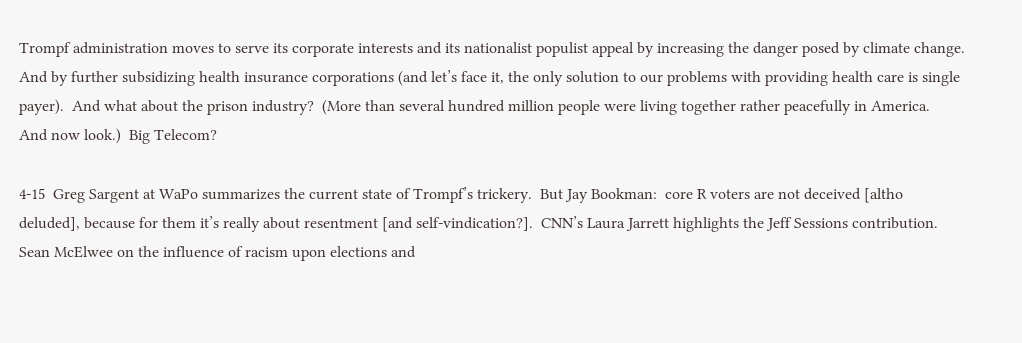Trompf administration moves to serve its corporate interests and its nationalist populist appeal by increasing the danger posed by climate change.  And by further subsidizing health insurance corporations (and let’s face it, the only solution to our problems with providing health care is single payer).  And what about the prison industry?  (More than several hundred million people were living together rather peacefully in America.  And now look.)  Big Telecom?

4-15  Greg Sargent at WaPo summarizes the current state of Trompf’s trickery.  But Jay Bookman:  core R voters are not deceived [altho deluded], because for them it’s really about resentment [and self-vindication?].  CNN’s Laura Jarrett highlights the Jeff Sessions contribution.  Sean McElwee on the influence of racism upon elections and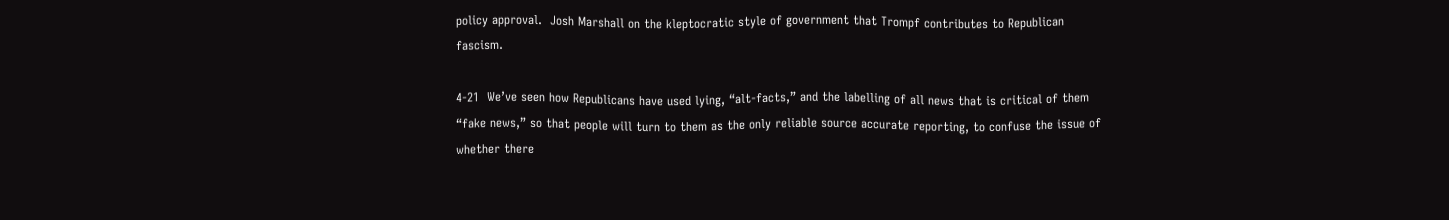policy approval.  Josh Marshall on the kleptocratic style of government that Trompf contributes to Republican fascism.

4-21  We’ve seen how Republicans have used lying, “alt-facts,” and the labelling of all news that is critical of them “fake news,” so that people will turn to them as the only reliable source accurate reporting, to confuse the issue of whether there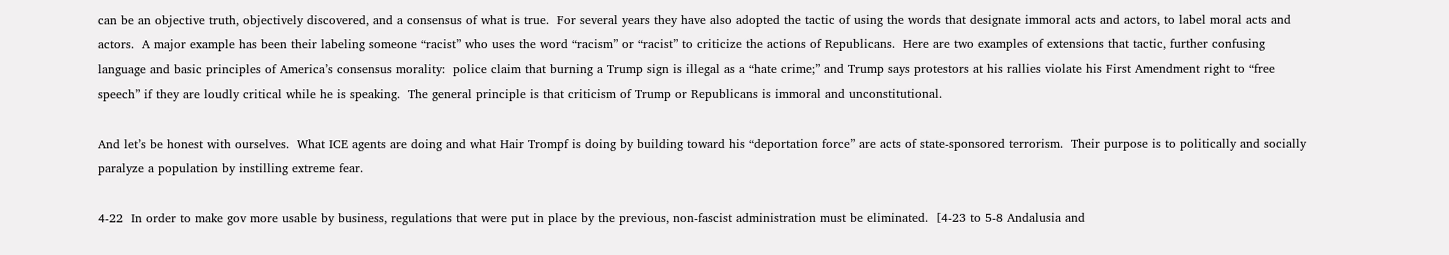can be an objective truth, objectively discovered, and a consensus of what is true.  For several years they have also adopted the tactic of using the words that designate immoral acts and actors, to label moral acts and actors.  A major example has been their labeling someone “racist” who uses the word “racism” or “racist” to criticize the actions of Republicans.  Here are two examples of extensions that tactic, further confusing language and basic principles of America’s consensus morality:  police claim that burning a Trump sign is illegal as a “hate crime;” and Trump says protestors at his rallies violate his First Amendment right to “free speech” if they are loudly critical while he is speaking.  The general principle is that criticism of Trump or Republicans is immoral and unconstitutional.

And let’s be honest with ourselves.  What ICE agents are doing and what Hair Trompf is doing by building toward his “deportation force” are acts of state-sponsored terrorism.  Their purpose is to politically and socially paralyze a population by instilling extreme fear.

4-22  In order to make gov more usable by business, regulations that were put in place by the previous, non-fascist administration must be eliminated.  [4-23 to 5-8 Andalusia and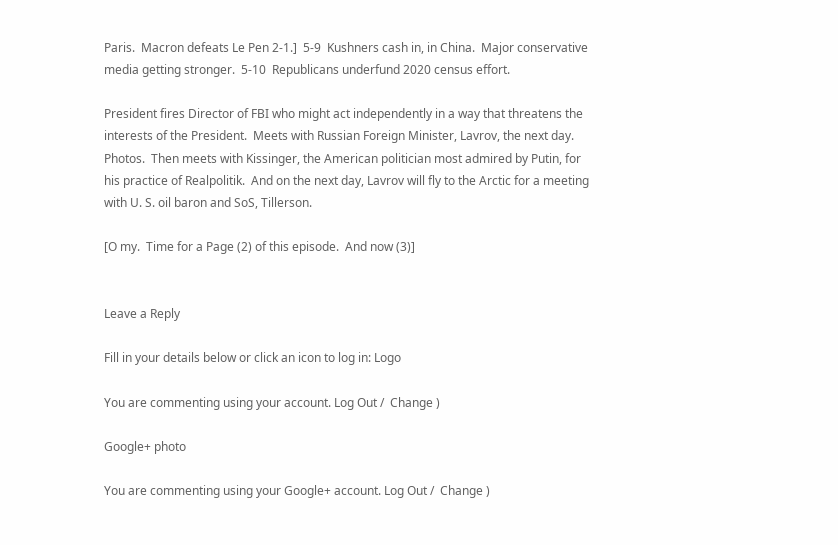Paris.  Macron defeats Le Pen 2-1.]  5-9  Kushners cash in, in China.  Major conservative media getting stronger.  5-10  Republicans underfund 2020 census effort.

President fires Director of FBI who might act independently in a way that threatens the interests of the President.  Meets with Russian Foreign Minister, Lavrov, the next day.  Photos.  Then meets with Kissinger, the American politician most admired by Putin, for his practice of Realpolitik.  And on the next day, Lavrov will fly to the Arctic for a meeting with U. S. oil baron and SoS, Tillerson.

[O my.  Time for a Page (2) of this episode.  And now (3)]


Leave a Reply

Fill in your details below or click an icon to log in: Logo

You are commenting using your account. Log Out /  Change )

Google+ photo

You are commenting using your Google+ account. Log Out /  Change )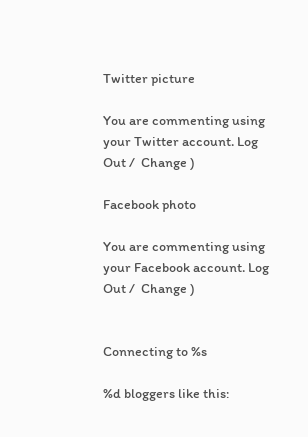Twitter picture

You are commenting using your Twitter account. Log Out /  Change )

Facebook photo

You are commenting using your Facebook account. Log Out /  Change )


Connecting to %s

%d bloggers like this: